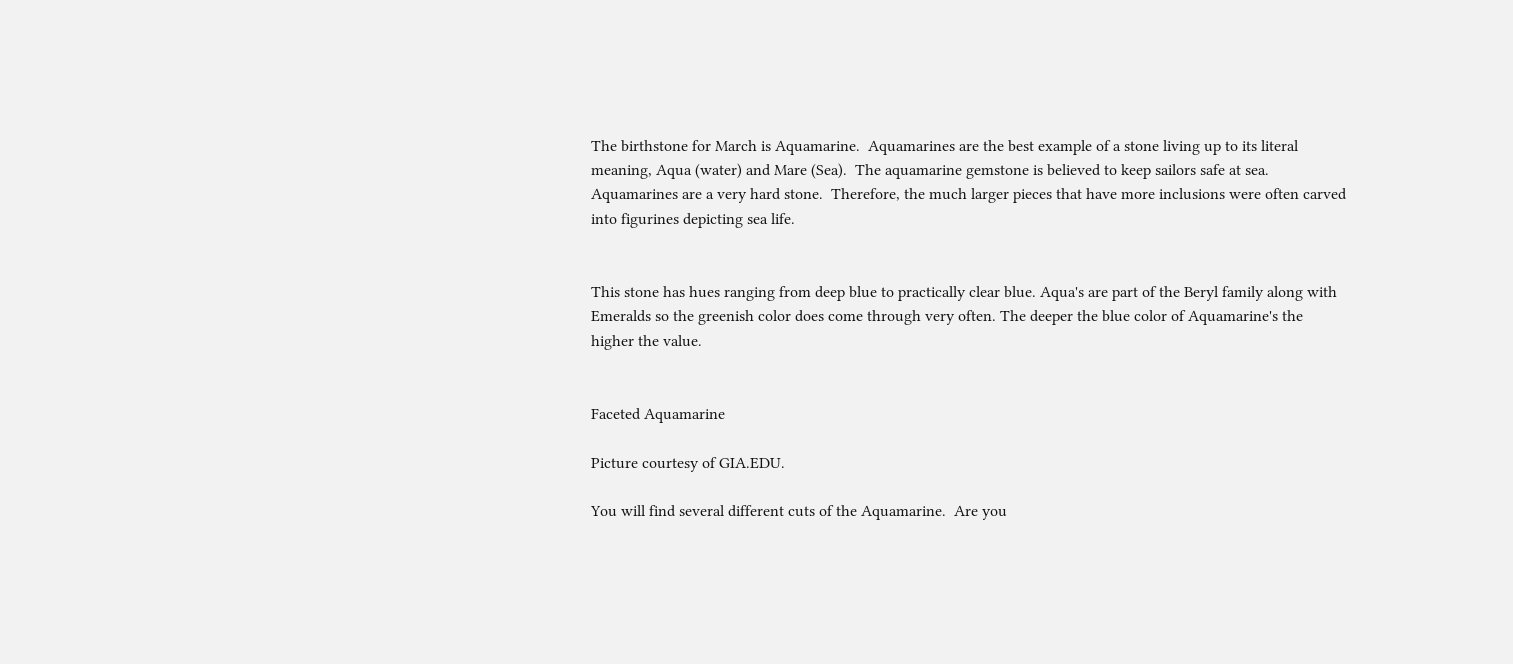The birthstone for March is Aquamarine.  Aquamarines are the best example of a stone living up to its literal meaning, Aqua (water) and Mare (Sea).  The aquamarine gemstone is believed to keep sailors safe at sea. Aquamarines are a very hard stone.  Therefore, the much larger pieces that have more inclusions were often carved into figurines depicting sea life.


This stone has hues ranging from deep blue to practically clear blue. Aqua's are part of the Beryl family along with Emeralds so the greenish color does come through very often. The deeper the blue color of Aquamarine's the higher the value.


Faceted Aquamarine

Picture courtesy of GIA.EDU.

You will find several different cuts of the Aquamarine.  Are you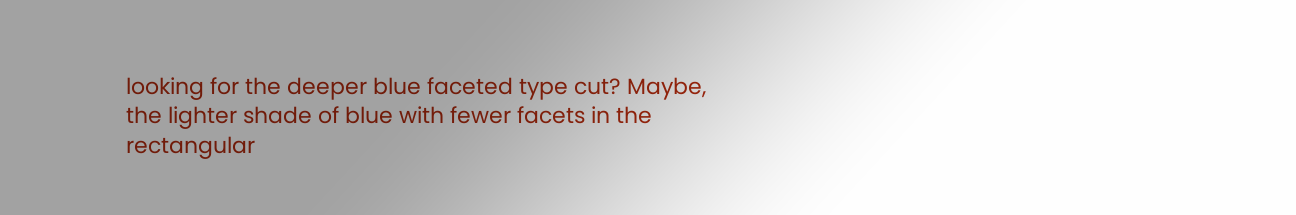looking for the deeper blue faceted type cut? Maybe, the lighter shade of blue with fewer facets in the rectangular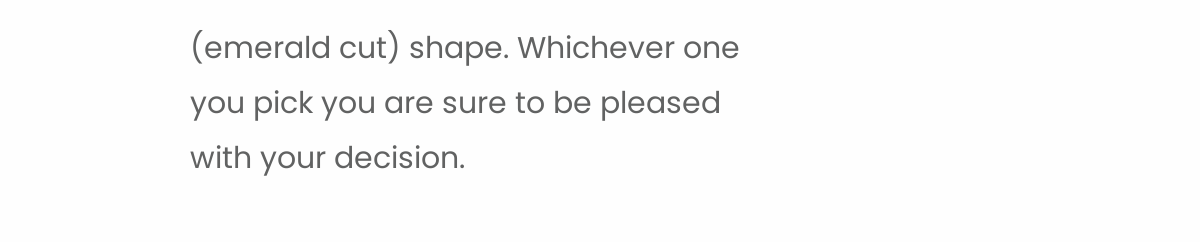(emerald cut) shape. Whichever one you pick you are sure to be pleased with your decision.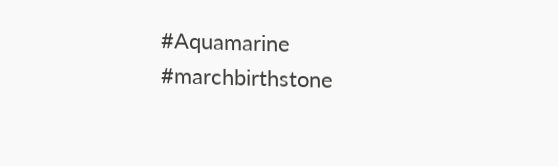#Aquamarine #marchbirthstone